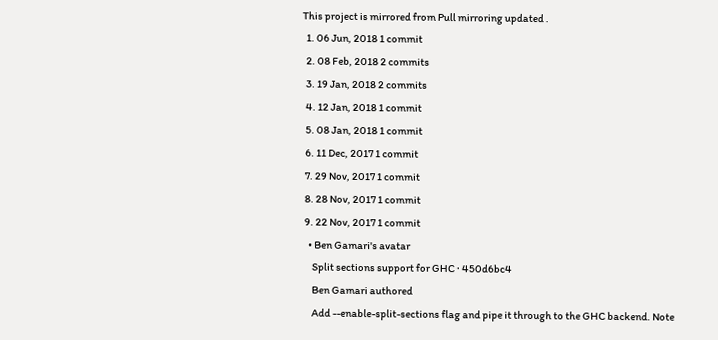This project is mirrored from Pull mirroring updated .
  1. 06 Jun, 2018 1 commit
  2. 08 Feb, 2018 2 commits
  3. 19 Jan, 2018 2 commits
  4. 12 Jan, 2018 1 commit
  5. 08 Jan, 2018 1 commit
  6. 11 Dec, 2017 1 commit
  7. 29 Nov, 2017 1 commit
  8. 28 Nov, 2017 1 commit
  9. 22 Nov, 2017 1 commit
    • Ben Gamari's avatar
      Split sections support for GHC · 450d6bc4
      Ben Gamari authored
      Add --enable-split-sections flag and pipe it through to the GHC backend. Note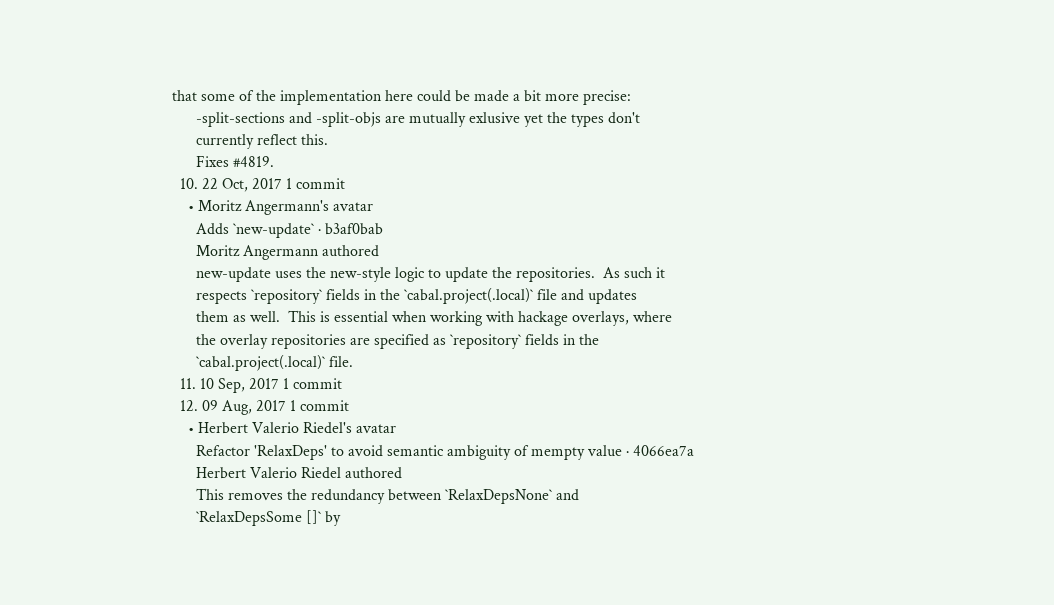that some of the implementation here could be made a bit more precise:
      -split-sections and -split-objs are mutually exlusive yet the types don't
      currently reflect this.
      Fixes #4819.
  10. 22 Oct, 2017 1 commit
    • Moritz Angermann's avatar
      Adds `new-update` · b3af0bab
      Moritz Angermann authored
      new-update uses the new-style logic to update the repositories.  As such it
      respects `repository` fields in the `cabal.project(.local)` file and updates
      them as well.  This is essential when working with hackage overlays, where
      the overlay repositories are specified as `repository` fields in the
      `cabal.project(.local)` file.
  11. 10 Sep, 2017 1 commit
  12. 09 Aug, 2017 1 commit
    • Herbert Valerio Riedel's avatar
      Refactor 'RelaxDeps' to avoid semantic ambiguity of mempty value · 4066ea7a
      Herbert Valerio Riedel authored
      This removes the redundancy between `RelaxDepsNone` and
      `RelaxDepsSome []` by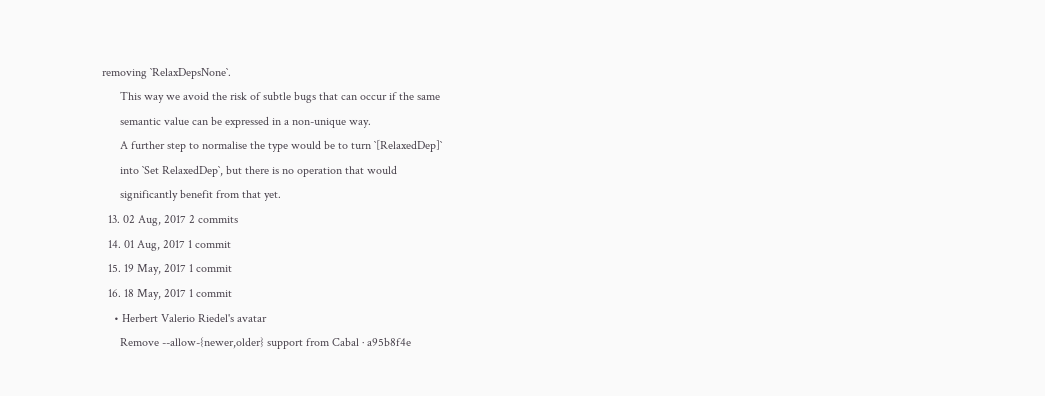removing `RelaxDepsNone`.
      This way we avoid the risk of subtle bugs that can occur if the same
      semantic value can be expressed in a non-unique way.
      A further step to normalise the type would be to turn `[RelaxedDep]`
      into `Set RelaxedDep`, but there is no operation that would
      significantly benefit from that yet.
  13. 02 Aug, 2017 2 commits
  14. 01 Aug, 2017 1 commit
  15. 19 May, 2017 1 commit
  16. 18 May, 2017 1 commit
    • Herbert Valerio Riedel's avatar
      Remove --allow-{newer,older} support from Cabal · a95b8f4e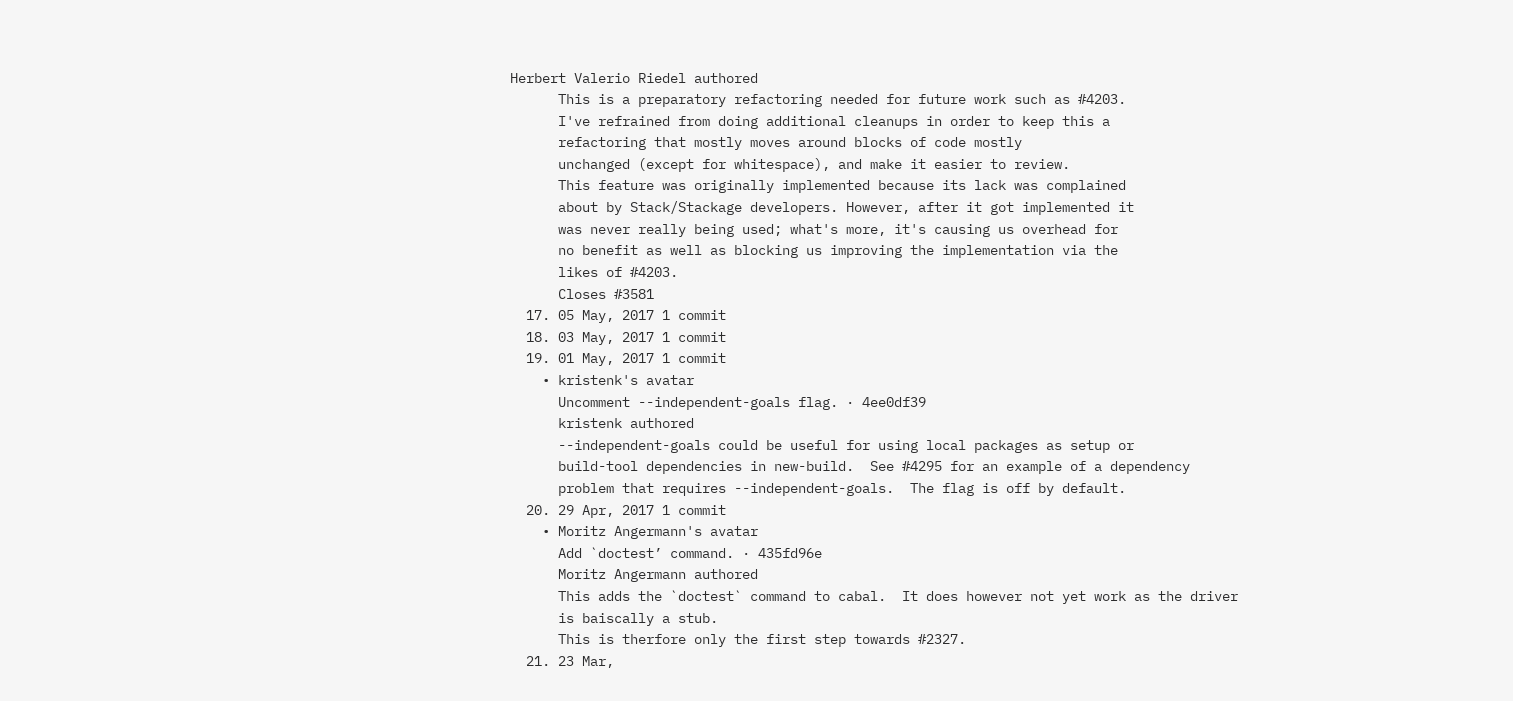Herbert Valerio Riedel authored
      This is a preparatory refactoring needed for future work such as #4203.
      I've refrained from doing additional cleanups in order to keep this a
      refactoring that mostly moves around blocks of code mostly
      unchanged (except for whitespace), and make it easier to review.
      This feature was originally implemented because its lack was complained
      about by Stack/Stackage developers. However, after it got implemented it
      was never really being used; what's more, it's causing us overhead for
      no benefit as well as blocking us improving the implementation via the
      likes of #4203.
      Closes #3581
  17. 05 May, 2017 1 commit
  18. 03 May, 2017 1 commit
  19. 01 May, 2017 1 commit
    • kristenk's avatar
      Uncomment --independent-goals flag. · 4ee0df39
      kristenk authored
      --independent-goals could be useful for using local packages as setup or
      build-tool dependencies in new-build.  See #4295 for an example of a dependency
      problem that requires --independent-goals.  The flag is off by default.
  20. 29 Apr, 2017 1 commit
    • Moritz Angermann's avatar
      Add `doctest’ command. · 435fd96e
      Moritz Angermann authored
      This adds the `doctest` command to cabal.  It does however not yet work as the driver
      is baiscally a stub.
      This is therfore only the first step towards #2327.
  21. 23 Mar,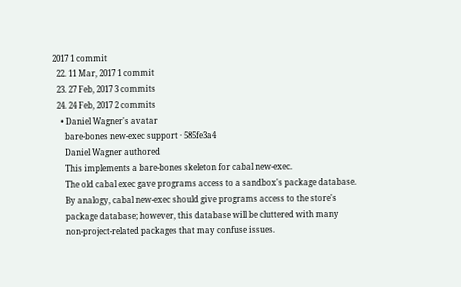2017 1 commit
  22. 11 Mar, 2017 1 commit
  23. 27 Feb, 2017 3 commits
  24. 24 Feb, 2017 2 commits
    • Daniel Wagner's avatar
      bare-bones new-exec support · 585fe3a4
      Daniel Wagner authored
      This implements a bare-bones skeleton for cabal new-exec.
      The old cabal exec gave programs access to a sandbox's package database.
      By analogy, cabal new-exec should give programs access to the store's
      package database; however, this database will be cluttered with many
      non-project-related packages that may confuse issues.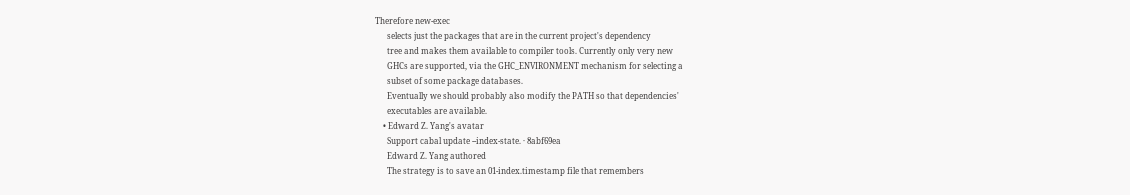Therefore new-exec
      selects just the packages that are in the current project's dependency
      tree and makes them available to compiler tools. Currently only very new
      GHCs are supported, via the GHC_ENVIRONMENT mechanism for selecting a
      subset of some package databases.
      Eventually we should probably also modify the PATH so that dependencies'
      executables are available.
    • Edward Z. Yang's avatar
      Support cabal update --index-state. · 8abf69ea
      Edward Z. Yang authored
      The strategy is to save an 01-index.timestamp file that remembers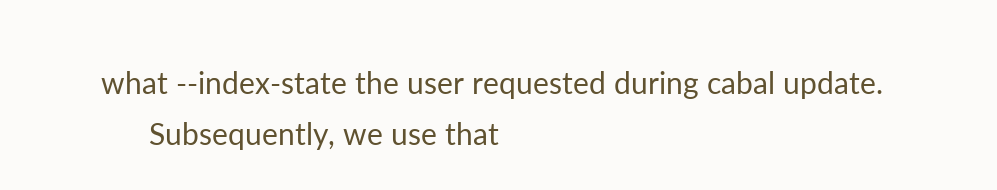what --index-state the user requested during cabal update.
      Subsequently, we use that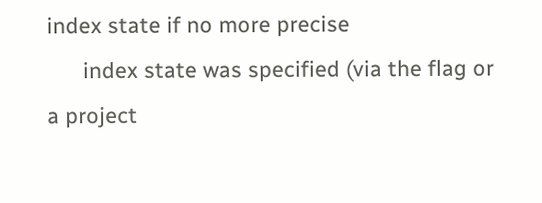index state if no more precise
      index state was specified (via the flag or a project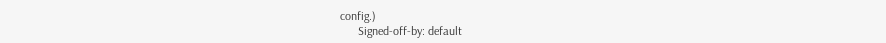config.)
      Signed-off-by: default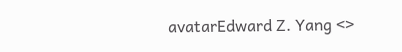avatarEdward Z. Yang <>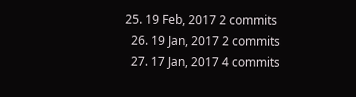25. 19 Feb, 2017 2 commits
  26. 19 Jan, 2017 2 commits
  27. 17 Jan, 2017 4 commits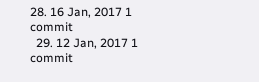28. 16 Jan, 2017 1 commit
  29. 12 Jan, 2017 1 commit